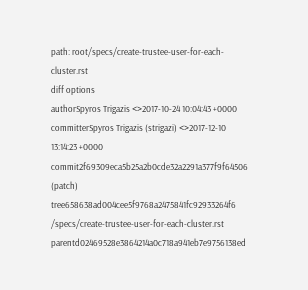path: root/specs/create-trustee-user-for-each-cluster.rst
diff options
authorSpyros Trigazis <>2017-10-24 10:04:43 +0000
committerSpyros Trigazis (strigazi) <>2017-12-10 13:14:23 +0000
commit2f69309eca5b25a2b0cde32a2291a377f9f64506 (patch)
tree658638ad004cee5f9768a2475841fc92933264f6 /specs/create-trustee-user-for-each-cluster.rst
parentd02469528e3864214a0c718a941eb7e9756138ed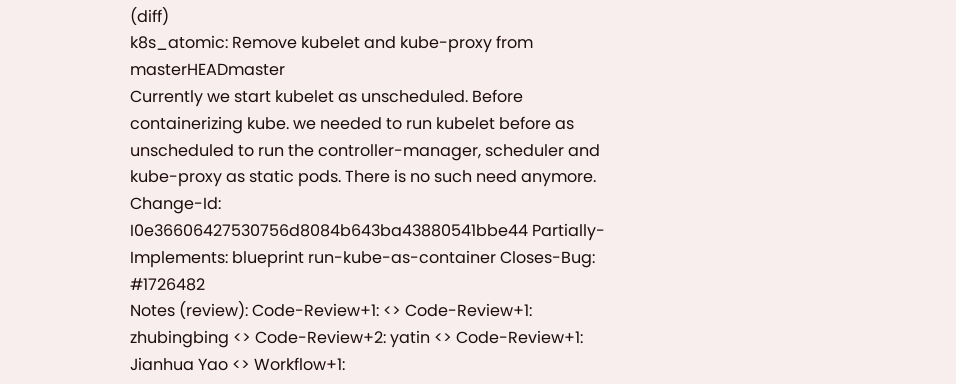(diff)
k8s_atomic: Remove kubelet and kube-proxy from masterHEADmaster
Currently we start kubelet as unscheduled. Before containerizing kube. we needed to run kubelet before as unscheduled to run the controller-manager, scheduler and kube-proxy as static pods. There is no such need anymore. Change-Id: I0e36606427530756d8084b643ba43880541bbe44 Partially-Implements: blueprint run-kube-as-container Closes-Bug: #1726482
Notes (review): Code-Review+1: <> Code-Review+1: zhubingbing <> Code-Review+2: yatin <> Code-Review+1: Jianhua Yao <> Workflow+1: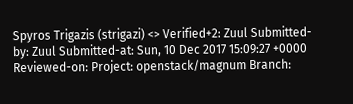Spyros Trigazis (strigazi) <> Verified+2: Zuul Submitted-by: Zuul Submitted-at: Sun, 10 Dec 2017 15:09:27 +0000 Reviewed-on: Project: openstack/magnum Branch: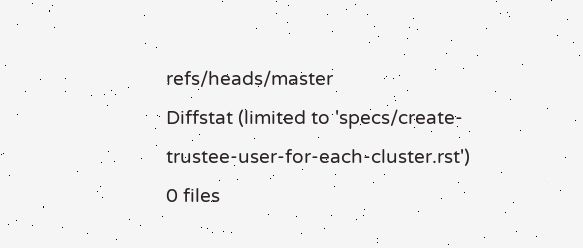refs/heads/master
Diffstat (limited to 'specs/create-trustee-user-for-each-cluster.rst')
0 files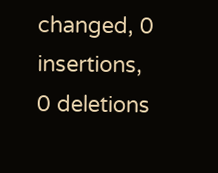changed, 0 insertions, 0 deletions